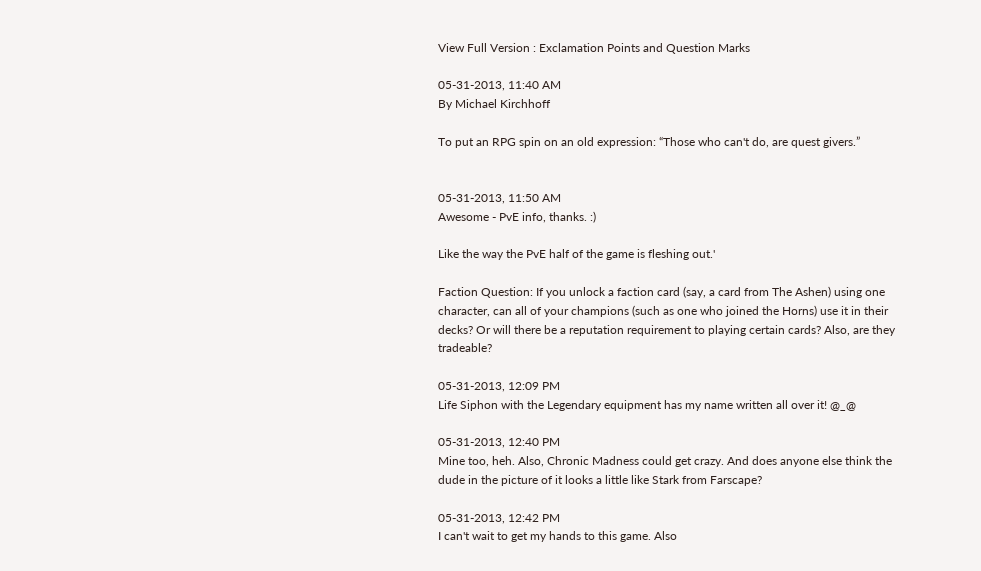View Full Version : Exclamation Points and Question Marks

05-31-2013, 11:40 AM
By Michael Kirchhoff

To put an RPG spin on an old expression: “Those who can't do, are quest givers.”


05-31-2013, 11:50 AM
Awesome - PvE info, thanks. :)

Like the way the PvE half of the game is fleshing out.'

Faction Question: If you unlock a faction card (say, a card from The Ashen) using one character, can all of your champions (such as one who joined the Horns) use it in their decks? Or will there be a reputation requirement to playing certain cards? Also, are they tradeable?

05-31-2013, 12:09 PM
Life Siphon with the Legendary equipment has my name written all over it! @_@

05-31-2013, 12:40 PM
Mine too, heh. Also, Chronic Madness could get crazy. And does anyone else think the dude in the picture of it looks a little like Stark from Farscape?

05-31-2013, 12:42 PM
I can't wait to get my hands to this game. Also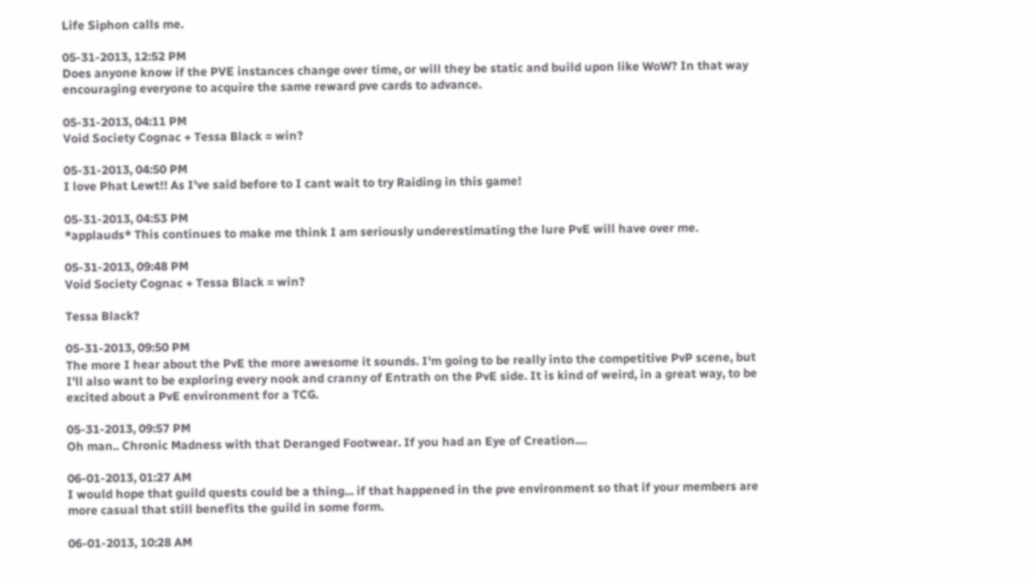Life Siphon calls me.

05-31-2013, 12:52 PM
Does anyone know if the PVE instances change over time, or will they be static and build upon like WoW? In that way encouraging everyone to acquire the same reward pve cards to advance.

05-31-2013, 04:11 PM
Void Society Cognac + Tessa Black = win?

05-31-2013, 04:50 PM
I love Phat Lewt!! As I've said before to I cant wait to try Raiding in this game!

05-31-2013, 04:53 PM
*applauds* This continues to make me think I am seriously underestimating the lure PvE will have over me.

05-31-2013, 09:48 PM
Void Society Cognac + Tessa Black = win?

Tessa Black?

05-31-2013, 09:50 PM
The more I hear about the PvE the more awesome it sounds. I'm going to be really into the competitive PvP scene, but I'll also want to be exploring every nook and cranny of Entrath on the PvE side. It is kind of weird, in a great way, to be excited about a PvE environment for a TCG.

05-31-2013, 09:57 PM
Oh man.. Chronic Madness with that Deranged Footwear. If you had an Eye of Creation....

06-01-2013, 01:27 AM
I would hope that guild quests could be a thing... if that happened in the pve environment so that if your members are more casual that still benefits the guild in some form.

06-01-2013, 10:28 AM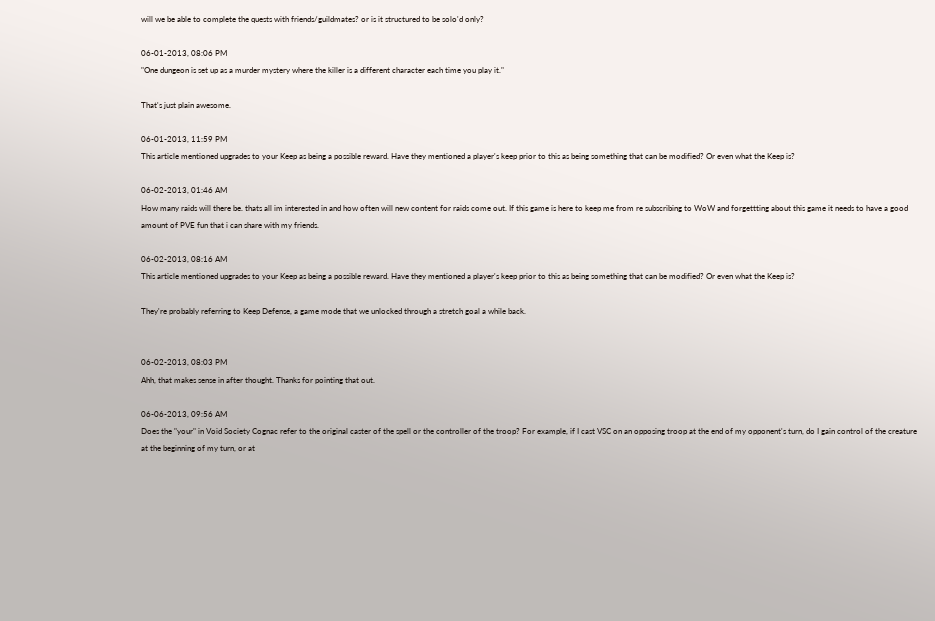will we be able to complete the quests with friends/guildmates? or is it structured to be solo'd only?

06-01-2013, 08:06 PM
"One dungeon is set up as a murder mystery where the killer is a different character each time you play it."

That's just plain awesome.

06-01-2013, 11:59 PM
This article mentioned upgrades to your Keep as being a possible reward. Have they mentioned a player's keep prior to this as being something that can be modified? Or even what the Keep is?

06-02-2013, 01:46 AM
How many raids will there be. thats all im interested in and how often will new content for raids come out. If this game is here to keep me from re subscribing to WoW and forgettting about this game it needs to have a good amount of PVE fun that i can share with my friends.

06-02-2013, 08:16 AM
This article mentioned upgrades to your Keep as being a possible reward. Have they mentioned a player's keep prior to this as being something that can be modified? Or even what the Keep is?

They're probably referring to Keep Defense, a game mode that we unlocked through a stretch goal a while back.


06-02-2013, 08:03 PM
Ahh, that makes sense in after thought. Thanks for pointing that out.

06-06-2013, 09:56 AM
Does the "your" in Void Society Cognac refer to the original caster of the spell or the controller of the troop? For example, if I cast VSC on an opposing troop at the end of my opponent's turn, do I gain control of the creature at the beginning of my turn, or at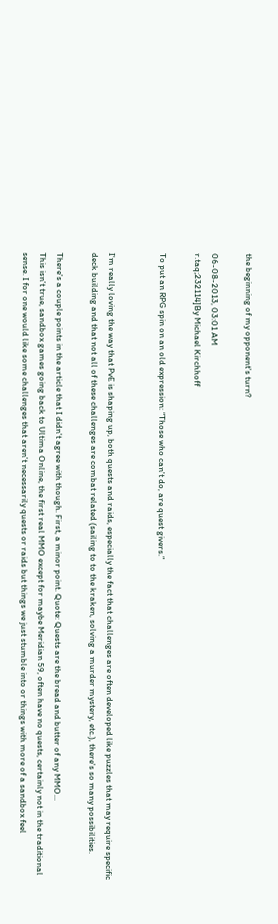the beginning of my opponent's turn?

06-08-2013, 03:01 AM
r.taq;232114]By Michael Kirchhoff

To put an RPG spin on an old expression: “Those who can't do, are quest givers.”


I'm really loving the way that PvE is shaping up, both quests and raids, especially the fact that challenges are often developed like puzzles that may require specific deck building and that not all of these challenges are combat related (sailing to to the kraken, solving a murder mystery, etc.), there's so many possibilities.

There's a couple points in the article that I didn't agree with though. First, a minor point. Quote: Quests are the bread and butter of any MMO...
This isn't true, sandbox games going back to Ultima Online, the first real MMO except for maybe Meridian 59, often have no quests, certainly not in the traditional sense. I for one would like some challenges that aren't necessarily quests or raids but things we just stumble into or things with more of a sandbox feel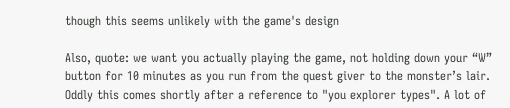though this seems unlikely with the game's design

Also, quote: we want you actually playing the game, not holding down your “W” button for 10 minutes as you run from the quest giver to the monster’s lair.
Oddly this comes shortly after a reference to "you explorer types". A lot of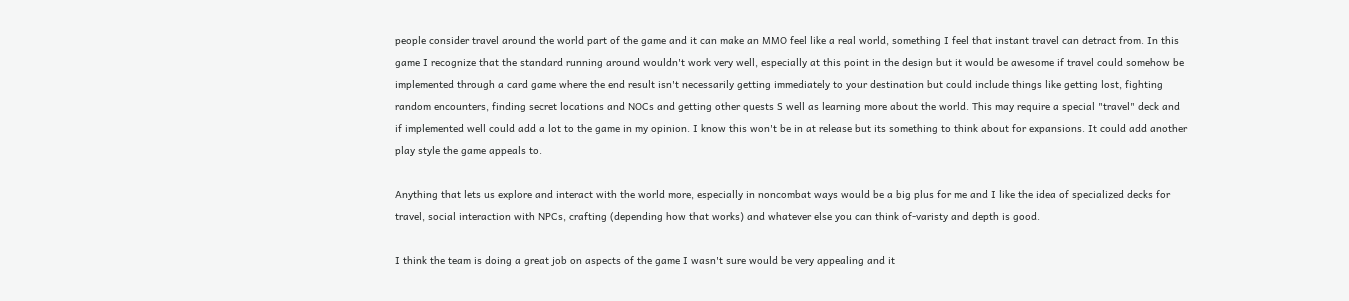people consider travel around the world part of the game and it can make an MMO feel like a real world, something I feel that instant travel can detract from. In this game I recognize that the standard running around wouldn't work very well, especially at this point in the design but it would be awesome if travel could somehow be implemented through a card game where the end result isn't necessarily getting immediately to your destination but could include things like getting lost, fighting random encounters, finding secret locations and NOCs and getting other quests S well as learning more about the world. This may require a special "travel" deck and if implemented well could add a lot to the game in my opinion. I know this won't be in at release but its something to think about for expansions. It could add another play style the game appeals to.

Anything that lets us explore and interact with the world more, especially in noncombat ways would be a big plus for me and I like the idea of specialized decks for travel, social interaction with NPCs, crafting (depending how that works) and whatever else you can think of-varisty and depth is good.

I think the team is doing a great job on aspects of the game I wasn't sure would be very appealing and it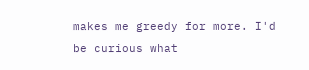makes me greedy for more. I'd be curious what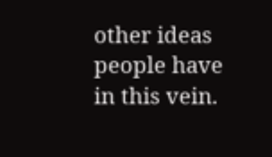other ideas people have in this vein.